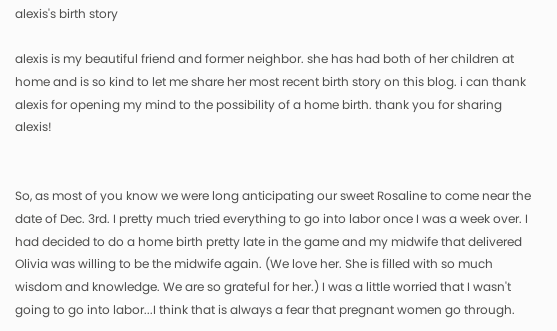alexis's birth story

alexis is my beautiful friend and former neighbor. she has had both of her children at home and is so kind to let me share her most recent birth story on this blog. i can thank alexis for opening my mind to the possibility of a home birth. thank you for sharing alexis!


So, as most of you know we were long anticipating our sweet Rosaline to come near the date of Dec. 3rd. I pretty much tried everything to go into labor once I was a week over. I had decided to do a home birth pretty late in the game and my midwife that delivered Olivia was willing to be the midwife again. (We love her. She is filled with so much wisdom and knowledge. We are so grateful for her.) I was a little worried that I wasn't going to go into labor...I think that is always a fear that pregnant women go through.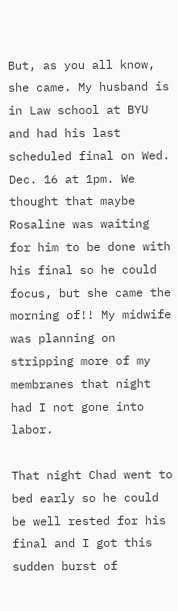But, as you all know, she came. My husband is in Law school at BYU and had his last scheduled final on Wed. Dec. 16 at 1pm. We thought that maybe Rosaline was waiting for him to be done with his final so he could focus, but she came the morning of!! My midwife was planning on stripping more of my membranes that night had I not gone into labor.

That night Chad went to bed early so he could be well rested for his final and I got this sudden burst of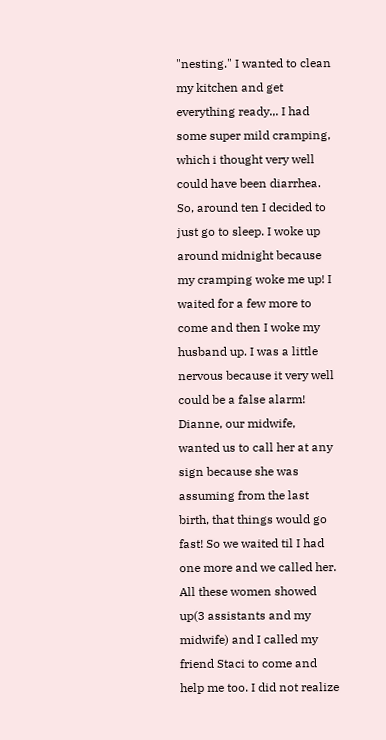"nesting." I wanted to clean my kitchen and get everything ready.,. I had some super mild cramping, which i thought very well could have been diarrhea. So, around ten I decided to just go to sleep. I woke up around midnight because my cramping woke me up! I waited for a few more to come and then I woke my husband up. I was a little nervous because it very well could be a false alarm! Dianne, our midwife, wanted us to call her at any sign because she was assuming from the last birth, that things would go fast! So we waited til I had one more and we called her. All these women showed up(3 assistants and my midwife) and I called my friend Staci to come and help me too. I did not realize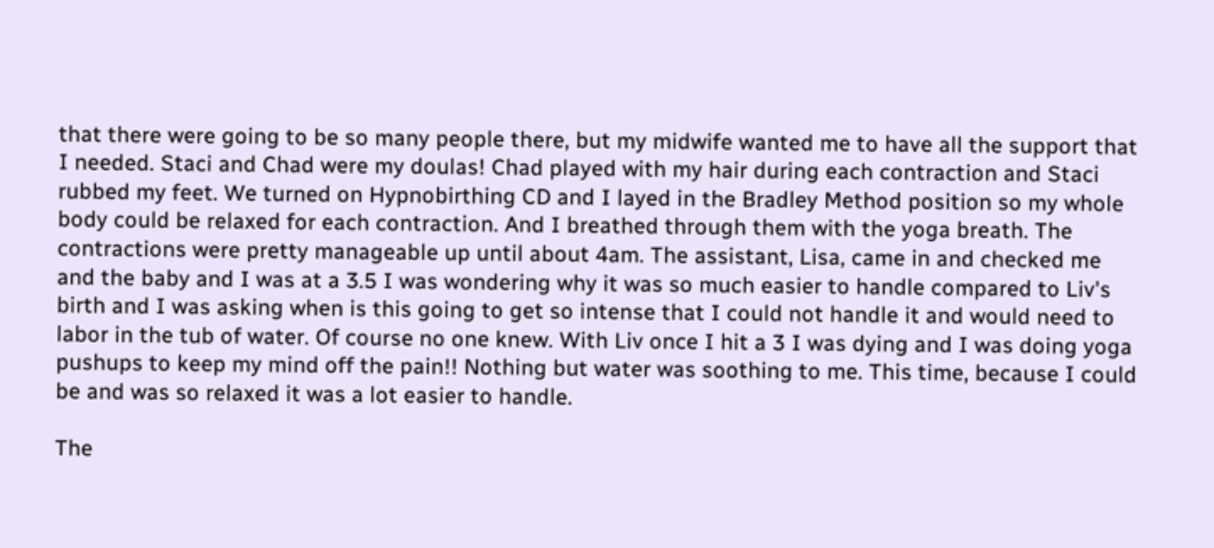that there were going to be so many people there, but my midwife wanted me to have all the support that I needed. Staci and Chad were my doulas! Chad played with my hair during each contraction and Staci rubbed my feet. We turned on Hypnobirthing CD and I layed in the Bradley Method position so my whole body could be relaxed for each contraction. And I breathed through them with the yoga breath. The contractions were pretty manageable up until about 4am. The assistant, Lisa, came in and checked me and the baby and I was at a 3.5 I was wondering why it was so much easier to handle compared to Liv's birth and I was asking when is this going to get so intense that I could not handle it and would need to labor in the tub of water. Of course no one knew. With Liv once I hit a 3 I was dying and I was doing yoga pushups to keep my mind off the pain!! Nothing but water was soothing to me. This time, because I could be and was so relaxed it was a lot easier to handle.

The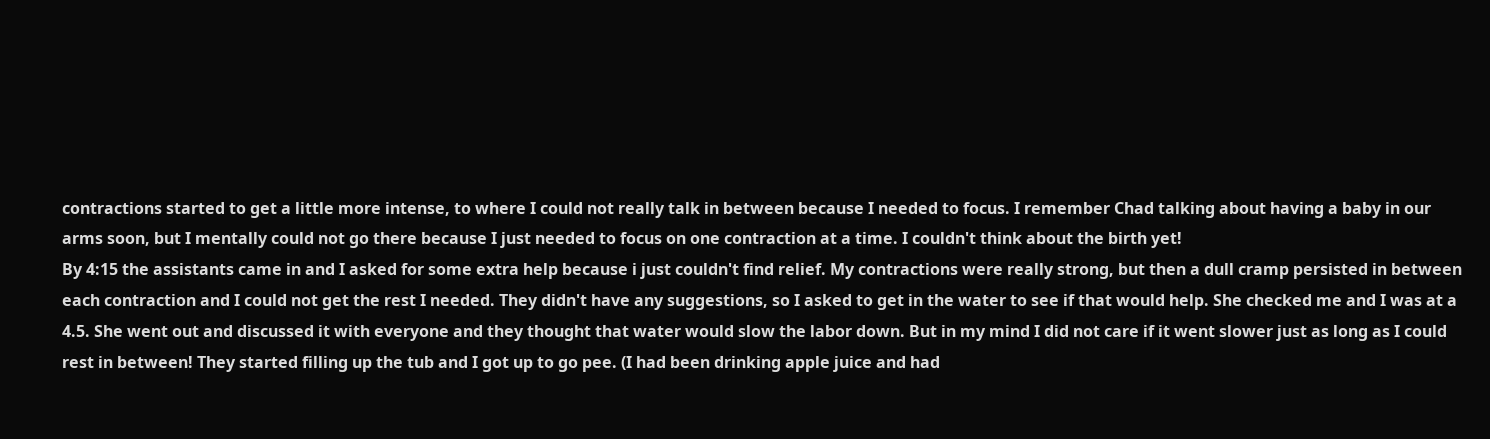contractions started to get a little more intense, to where I could not really talk in between because I needed to focus. I remember Chad talking about having a baby in our arms soon, but I mentally could not go there because I just needed to focus on one contraction at a time. I couldn't think about the birth yet!
By 4:15 the assistants came in and I asked for some extra help because i just couldn't find relief. My contractions were really strong, but then a dull cramp persisted in between each contraction and I could not get the rest I needed. They didn't have any suggestions, so I asked to get in the water to see if that would help. She checked me and I was at a 4.5. She went out and discussed it with everyone and they thought that water would slow the labor down. But in my mind I did not care if it went slower just as long as I could rest in between! They started filling up the tub and I got up to go pee. (I had been drinking apple juice and had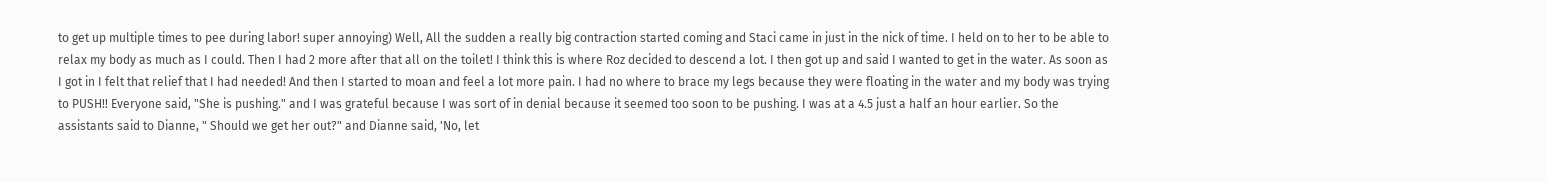to get up multiple times to pee during labor! super annoying) Well, All the sudden a really big contraction started coming and Staci came in just in the nick of time. I held on to her to be able to relax my body as much as I could. Then I had 2 more after that all on the toilet! I think this is where Roz decided to descend a lot. I then got up and said I wanted to get in the water. As soon as I got in I felt that relief that I had needed! And then I started to moan and feel a lot more pain. I had no where to brace my legs because they were floating in the water and my body was trying to PUSH!! Everyone said, "She is pushing." and I was grateful because I was sort of in denial because it seemed too soon to be pushing. I was at a 4.5 just a half an hour earlier. So the assistants said to Dianne, " Should we get her out?" and Dianne said, 'No, let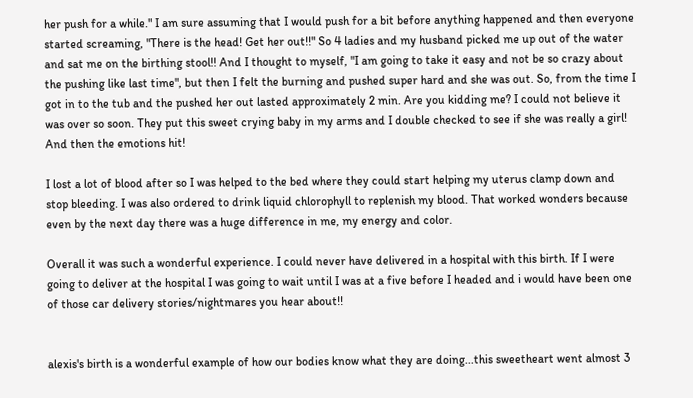her push for a while." I am sure assuming that I would push for a bit before anything happened and then everyone started screaming, "There is the head! Get her out!!" So 4 ladies and my husband picked me up out of the water and sat me on the birthing stool!! And I thought to myself, "I am going to take it easy and not be so crazy about the pushing like last time", but then I felt the burning and pushed super hard and she was out. So, from the time I got in to the tub and the pushed her out lasted approximately 2 min. Are you kidding me? I could not believe it was over so soon. They put this sweet crying baby in my arms and I double checked to see if she was really a girl! And then the emotions hit!

I lost a lot of blood after so I was helped to the bed where they could start helping my uterus clamp down and stop bleeding. I was also ordered to drink liquid chlorophyll to replenish my blood. That worked wonders because even by the next day there was a huge difference in me, my energy and color.

Overall it was such a wonderful experience. I could never have delivered in a hospital with this birth. If I were going to deliver at the hospital I was going to wait until I was at a five before I headed and i would have been one of those car delivery stories/nightmares you hear about!!


alexis's birth is a wonderful example of how our bodies know what they are doing...this sweetheart went almost 3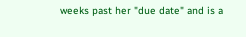weeks past her "due date" and is a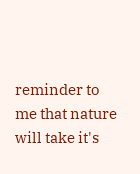reminder to me that nature will take it's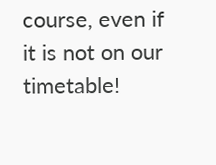course, even if it is not on our timetable!